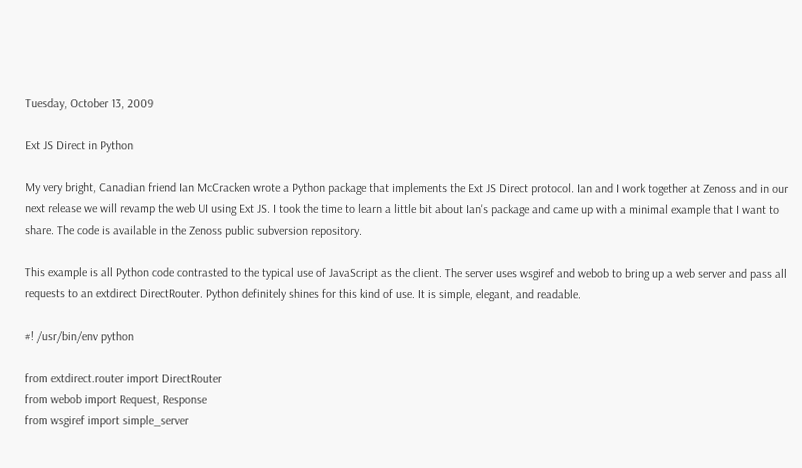Tuesday, October 13, 2009

Ext JS Direct in Python

My very bright, Canadian friend Ian McCracken wrote a Python package that implements the Ext JS Direct protocol. Ian and I work together at Zenoss and in our next release we will revamp the web UI using Ext JS. I took the time to learn a little bit about Ian's package and came up with a minimal example that I want to share. The code is available in the Zenoss public subversion repository.

This example is all Python code contrasted to the typical use of JavaScript as the client. The server uses wsgiref and webob to bring up a web server and pass all requests to an extdirect DirectRouter. Python definitely shines for this kind of use. It is simple, elegant, and readable.

#! /usr/bin/env python

from extdirect.router import DirectRouter
from webob import Request, Response
from wsgiref import simple_server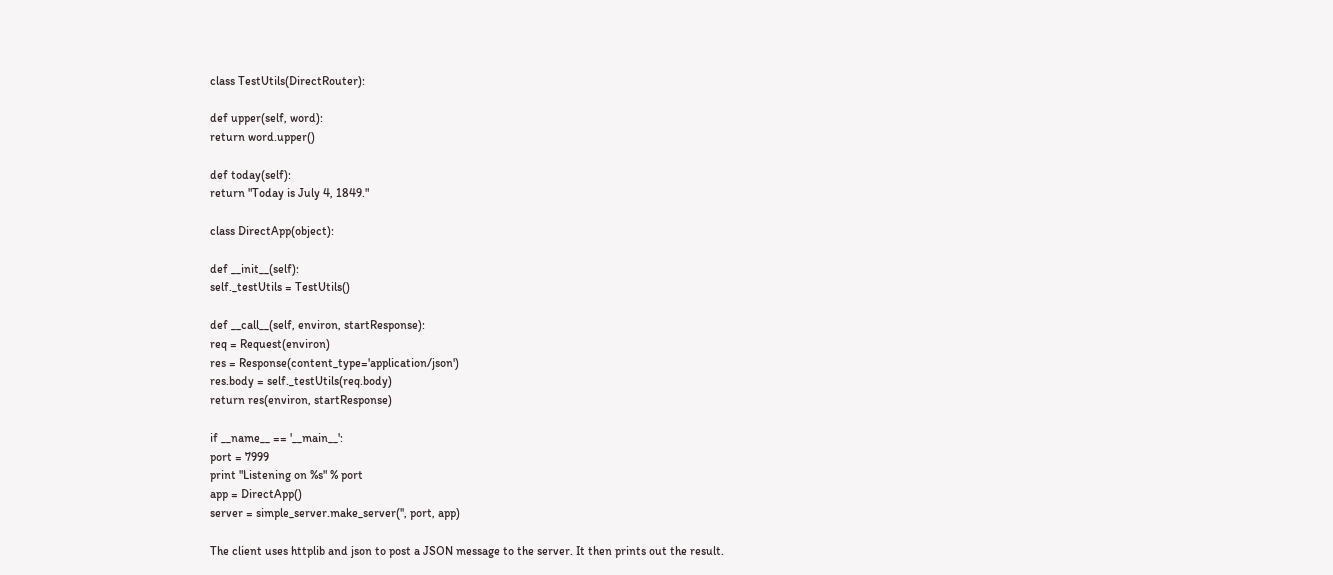class TestUtils(DirectRouter):

def upper(self, word):
return word.upper()

def today(self):
return "Today is July 4, 1849."

class DirectApp(object):

def __init__(self):
self._testUtils = TestUtils()

def __call__(self, environ, startResponse):
req = Request(environ)
res = Response(content_type='application/json')
res.body = self._testUtils(req.body)
return res(environ, startResponse)

if __name__ == '__main__':
port = 7999
print "Listening on %s" % port
app = DirectApp()
server = simple_server.make_server('', port, app)

The client uses httplib and json to post a JSON message to the server. It then prints out the result.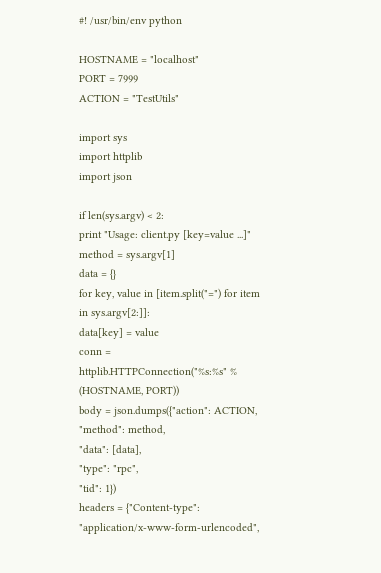#! /usr/bin/env python

HOSTNAME = "localhost"
PORT = 7999
ACTION = "TestUtils"

import sys
import httplib
import json

if len(sys.argv) < 2:
print "Usage: client.py [key=value ...]"
method = sys.argv[1]
data = {}
for key, value in [item.split("=") for item in sys.argv[2:]]:
data[key] = value
conn = httplib.HTTPConnection("%s:%s" % (HOSTNAME, PORT))
body = json.dumps({"action": ACTION,
"method": method,
"data": [data],
"type": "rpc",
"tid": 1})
headers = {"Content-type": "application/x-www-form-urlencoded",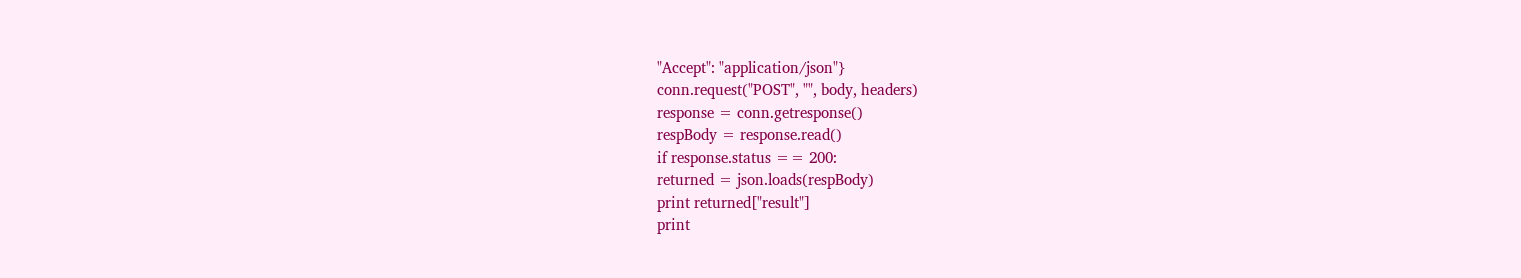"Accept": "application/json"}
conn.request("POST", "", body, headers)
response = conn.getresponse()
respBody = response.read()
if response.status == 200:
returned = json.loads(respBody)
print returned["result"]
print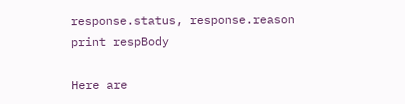response.status, response.reason
print respBody

Here are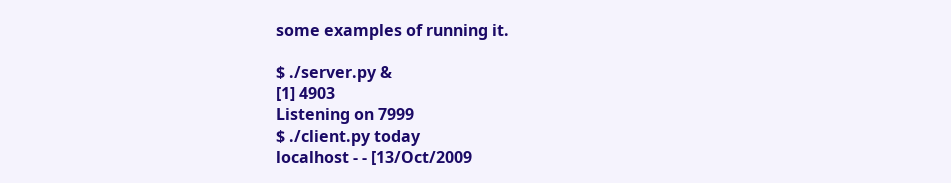some examples of running it.

$ ./server.py &
[1] 4903
Listening on 7999
$ ./client.py today
localhost - - [13/Oct/2009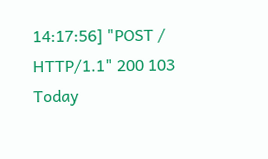14:17:56] "POST / HTTP/1.1" 200 103
Today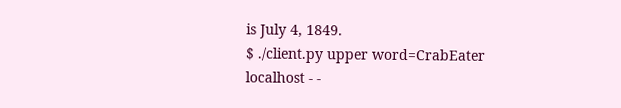is July 4, 1849.
$ ./client.py upper word=CrabEater
localhost - -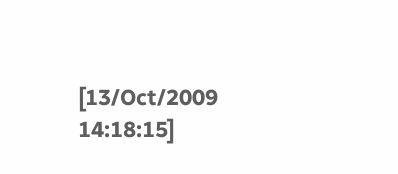[13/Oct/2009 14:18:15]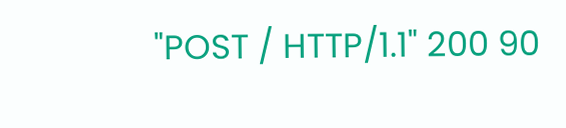"POST / HTTP/1.1" 200 90